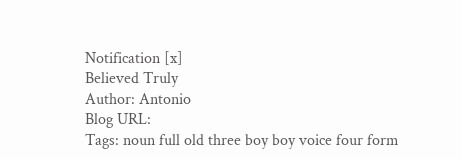Notification [x]
Believed Truly
Author: Antonio
Blog URL:
Tags: noun full old three boy boy voice four form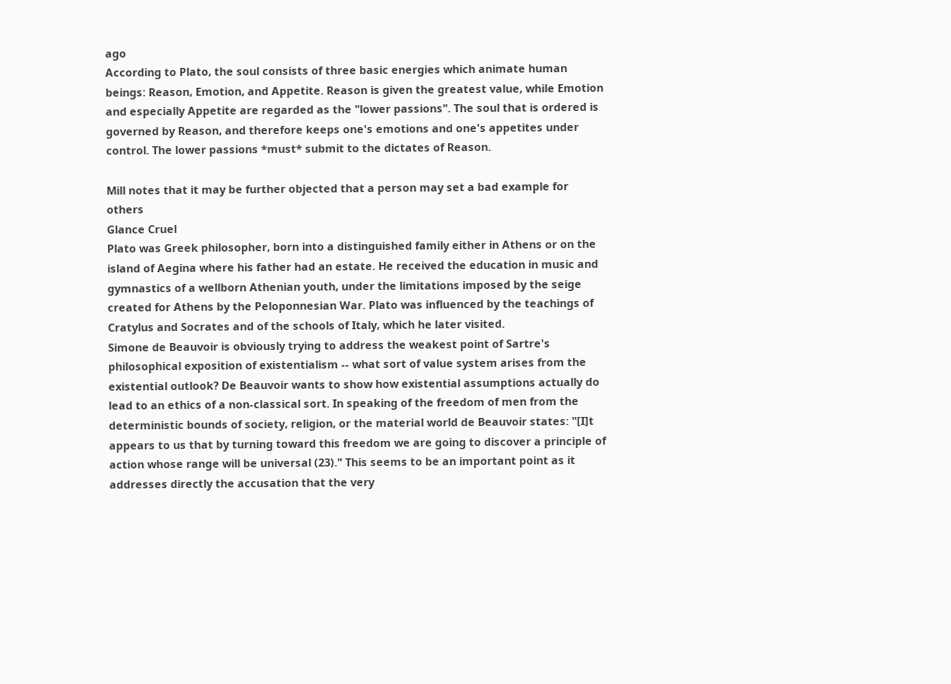ago
According to Plato, the soul consists of three basic energies which animate human beings: Reason, Emotion, and Appetite. Reason is given the greatest value, while Emotion and especially Appetite are regarded as the "lower passions". The soul that is ordered is governed by Reason, and therefore keeps one's emotions and one's appetites under control. The lower passions *must* submit to the dictates of Reason.

Mill notes that it may be further objected that a person may set a bad example for others
Glance Cruel
Plato was Greek philosopher, born into a distinguished family either in Athens or on the island of Aegina where his father had an estate. He received the education in music and gymnastics of a wellborn Athenian youth, under the limitations imposed by the seige created for Athens by the Peloponnesian War. Plato was influenced by the teachings of Cratylus and Socrates and of the schools of Italy, which he later visited.
Simone de Beauvoir is obviously trying to address the weakest point of Sartre's philosophical exposition of existentialism -- what sort of value system arises from the existential outlook? De Beauvoir wants to show how existential assumptions actually do lead to an ethics of a non-classical sort. In speaking of the freedom of men from the deterministic bounds of society, religion, or the material world de Beauvoir states: "[I]t appears to us that by turning toward this freedom we are going to discover a principle of action whose range will be universal (23)." This seems to be an important point as it addresses directly the accusation that the very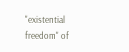"existential freedom" of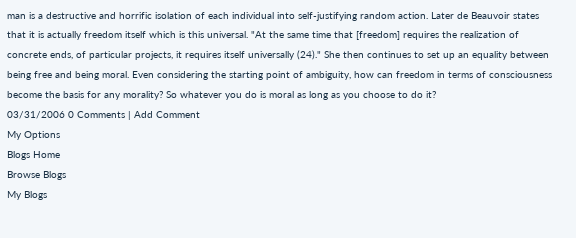man is a destructive and horrific isolation of each individual into self-justifying random action. Later de Beauvoir states that it is actually freedom itself which is this universal. "At the same time that [freedom] requires the realization of concrete ends, of particular projects, it requires itself universally (24)." She then continues to set up an equality between being free and being moral. Even considering the starting point of ambiguity, how can freedom in terms of consciousness become the basis for any morality? So whatever you do is moral as long as you choose to do it?
03/31/2006 0 Comments | Add Comment
My Options
Blogs Home
Browse Blogs
My Blogs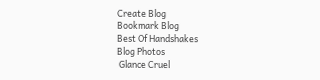Create Blog
Bookmark Blog
Best Of Handshakes
Blog Photos
 Glance Cruel